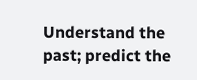Understand the past; predict the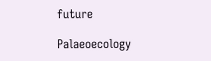future

Palaeoecology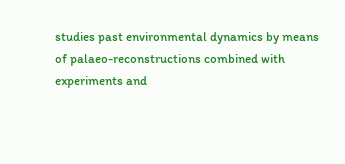studies past environmental dynamics by means of palaeo-reconstructions combined with experiments and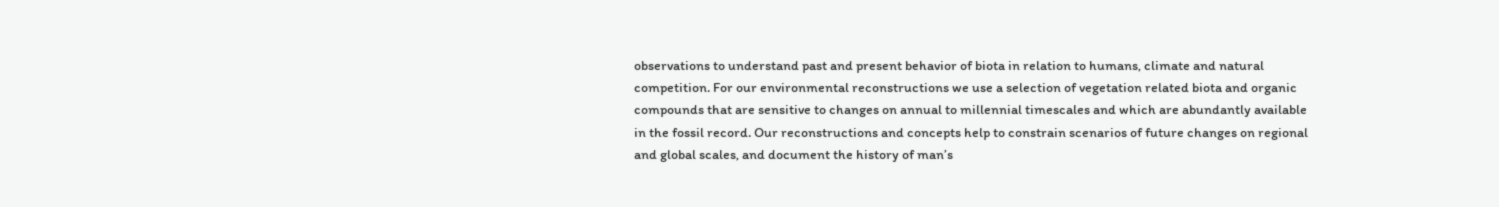observations to understand past and present behavior of biota in relation to humans, climate and natural competition. For our environmental reconstructions we use a selection of vegetation related biota and organic compounds that are sensitive to changes on annual to millennial timescales and which are abundantly available in the fossil record. Our reconstructions and concepts help to constrain scenarios of future changes on regional and global scales, and document the history of man’s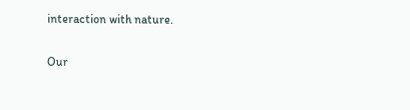interaction with nature.

Our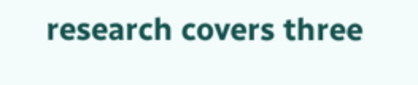research covers three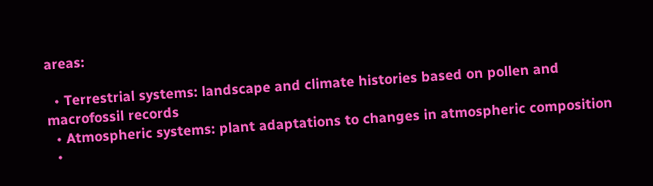areas:

  • Terrestrial systems: landscape and climate histories based on pollen and macrofossil records
  • Atmospheric systems: plant adaptations to changes in atmospheric composition
  •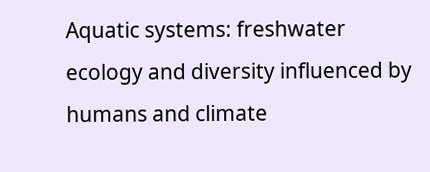Aquatic systems: freshwater ecology and diversity influenced by humans and climate